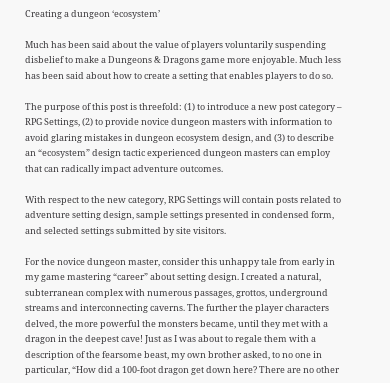Creating a dungeon ‘ecosystem’

Much has been said about the value of players voluntarily suspending disbelief to make a Dungeons & Dragons game more enjoyable. Much less has been said about how to create a setting that enables players to do so.

The purpose of this post is threefold: (1) to introduce a new post category – RPG Settings, (2) to provide novice dungeon masters with information to avoid glaring mistakes in dungeon ecosystem design, and (3) to describe an “ecosystem” design tactic experienced dungeon masters can employ that can radically impact adventure outcomes.

With respect to the new category, RPG Settings will contain posts related to adventure setting design, sample settings presented in condensed form, and selected settings submitted by site visitors.

For the novice dungeon master, consider this unhappy tale from early in my game mastering “career” about setting design. I created a natural, subterranean complex with numerous passages, grottos, underground streams and interconnecting caverns. The further the player characters delved, the more powerful the monsters became, until they met with a dragon in the deepest cave! Just as I was about to regale them with a description of the fearsome beast, my own brother asked, to no one in particular, “How did a 100-foot dragon get down here? There are no other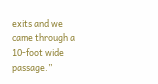exits and we came through a 10-foot wide passage.”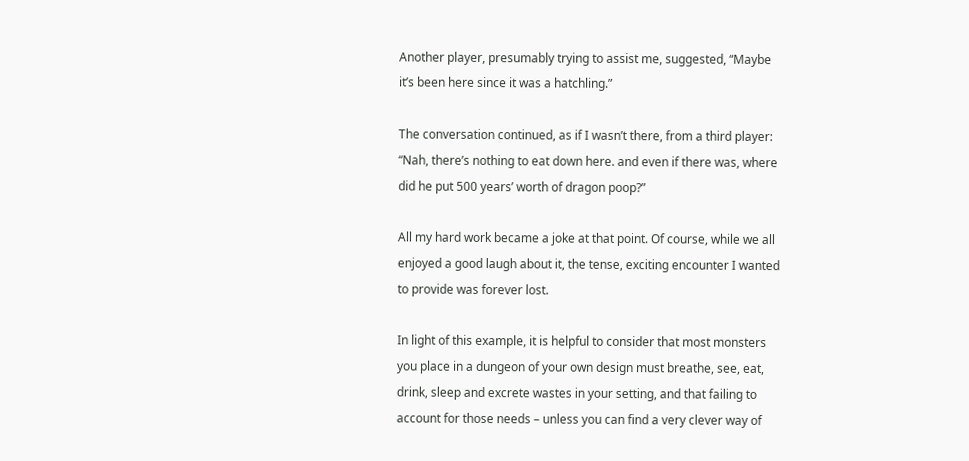Another player, presumably trying to assist me, suggested, “Maybe it’s been here since it was a hatchling.”

The conversation continued, as if I wasn’t there, from a third player: “Nah, there’s nothing to eat down here. and even if there was, where did he put 500 years’ worth of dragon poop?”

All my hard work became a joke at that point. Of course, while we all enjoyed a good laugh about it, the tense, exciting encounter I wanted to provide was forever lost.

In light of this example, it is helpful to consider that most monsters you place in a dungeon of your own design must breathe, see, eat, drink, sleep and excrete wastes in your setting, and that failing to account for those needs – unless you can find a very clever way of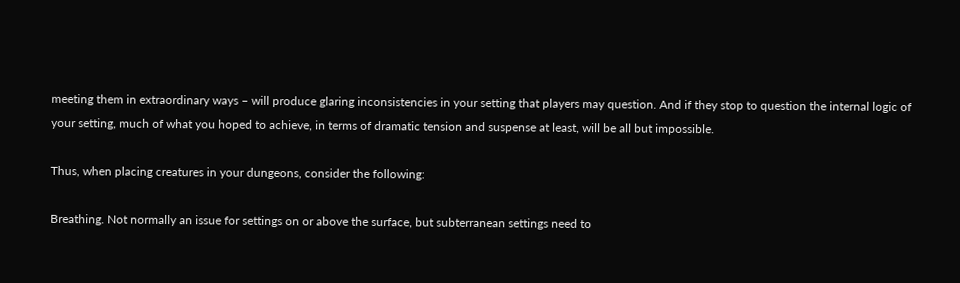meeting them in extraordinary ways – will produce glaring inconsistencies in your setting that players may question. And if they stop to question the internal logic of your setting, much of what you hoped to achieve, in terms of dramatic tension and suspense at least, will be all but impossible.

Thus, when placing creatures in your dungeons, consider the following:

Breathing. Not normally an issue for settings on or above the surface, but subterranean settings need to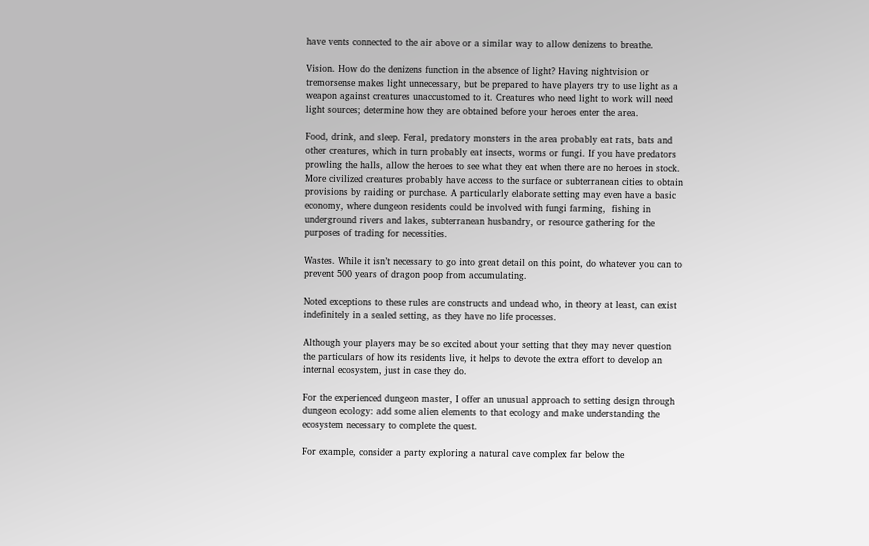have vents connected to the air above or a similar way to allow denizens to breathe.

Vision. How do the denizens function in the absence of light? Having nightvision or tremorsense makes light unnecessary, but be prepared to have players try to use light as a weapon against creatures unaccustomed to it. Creatures who need light to work will need light sources; determine how they are obtained before your heroes enter the area.

Food, drink, and sleep. Feral, predatory monsters in the area probably eat rats, bats and other creatures, which in turn probably eat insects, worms or fungi. If you have predators prowling the halls, allow the heroes to see what they eat when there are no heroes in stock. More civilized creatures probably have access to the surface or subterranean cities to obtain provisions by raiding or purchase. A particularly elaborate setting may even have a basic economy, where dungeon residents could be involved with fungi farming,  fishing in underground rivers and lakes, subterranean husbandry, or resource gathering for the purposes of trading for necessities.

Wastes. While it isn’t necessary to go into great detail on this point, do whatever you can to prevent 500 years of dragon poop from accumulating.

Noted exceptions to these rules are constructs and undead who, in theory at least, can exist indefinitely in a sealed setting, as they have no life processes.

Although your players may be so excited about your setting that they may never question the particulars of how its residents live, it helps to devote the extra effort to develop an internal ecosystem, just in case they do.

For the experienced dungeon master, I offer an unusual approach to setting design through dungeon ecology: add some alien elements to that ecology and make understanding the ecosystem necessary to complete the quest.

For example, consider a party exploring a natural cave complex far below the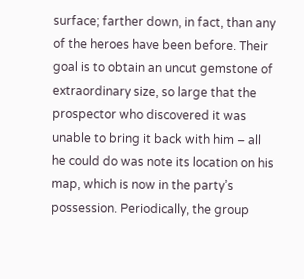surface; farther down, in fact, than any of the heroes have been before. Their goal is to obtain an uncut gemstone of extraordinary size, so large that the prospector who discovered it was unable to bring it back with him – all he could do was note its location on his map, which is now in the party’s possession. Periodically, the group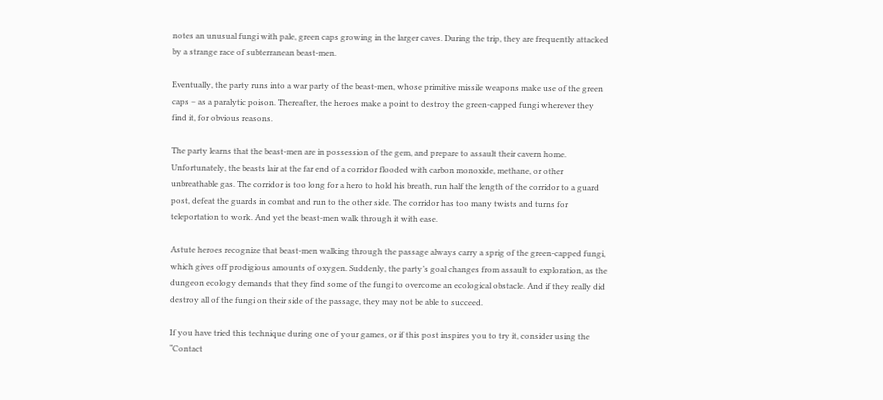notes an unusual fungi with pale, green caps growing in the larger caves. During the trip, they are frequently attacked by a strange race of subterranean beast-men.

Eventually, the party runs into a war party of the beast-men, whose primitive missile weapons make use of the green caps – as a paralytic poison. Thereafter, the heroes make a point to destroy the green-capped fungi wherever they find it, for obvious reasons.

The party learns that the beast-men are in possession of the gem, and prepare to assault their cavern home. Unfortunately, the beasts lair at the far end of a corridor flooded with carbon monoxide, methane, or other unbreathable gas. The corridor is too long for a hero to hold his breath, run half the length of the corridor to a guard post, defeat the guards in combat and run to the other side. The corridor has too many twists and turns for teleportation to work. And yet the beast-men walk through it with ease.

Astute heroes recognize that beast-men walking through the passage always carry a sprig of the green-capped fungi, which gives off prodigious amounts of oxygen. Suddenly, the party’s goal changes from assault to exploration, as the dungeon ecology demands that they find some of the fungi to overcome an ecological obstacle. And if they really did destroy all of the fungi on their side of the passage, they may not be able to succeed.

If you have tried this technique during one of your games, or if this post inspires you to try it, consider using the “Contact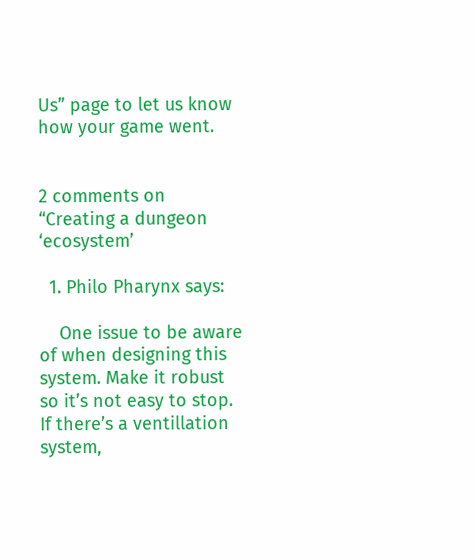Us” page to let us know how your game went.


2 comments on “Creating a dungeon ‘ecosystem’

  1. Philo Pharynx says:

    One issue to be aware of when designing this system. Make it robust so it’s not easy to stop. If there’s a ventillation system,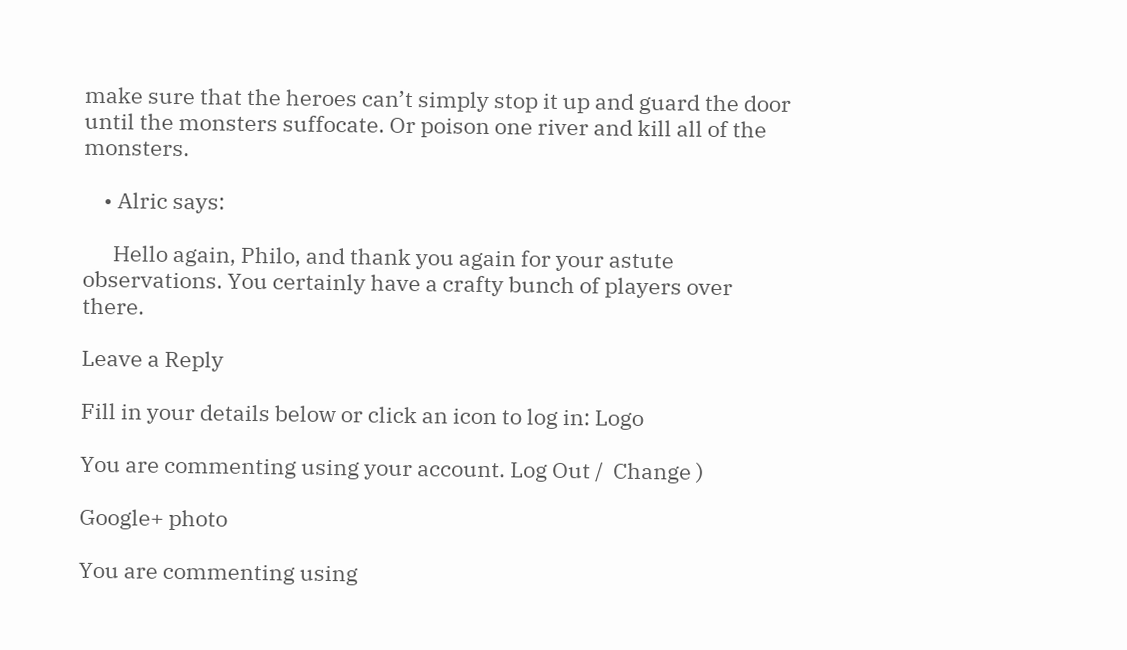make sure that the heroes can’t simply stop it up and guard the door until the monsters suffocate. Or poison one river and kill all of the monsters.

    • Alric says:

      Hello again, Philo, and thank you again for your astute observations. You certainly have a crafty bunch of players over there.

Leave a Reply

Fill in your details below or click an icon to log in: Logo

You are commenting using your account. Log Out /  Change )

Google+ photo

You are commenting using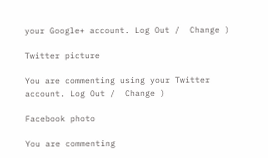your Google+ account. Log Out /  Change )

Twitter picture

You are commenting using your Twitter account. Log Out /  Change )

Facebook photo

You are commenting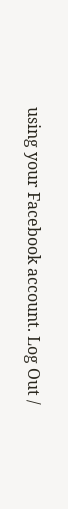using your Facebook account. Log Out /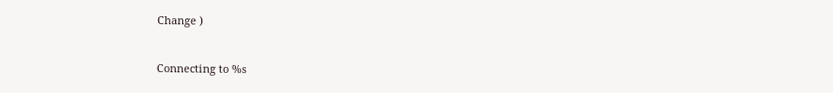Change )


Connecting to %s